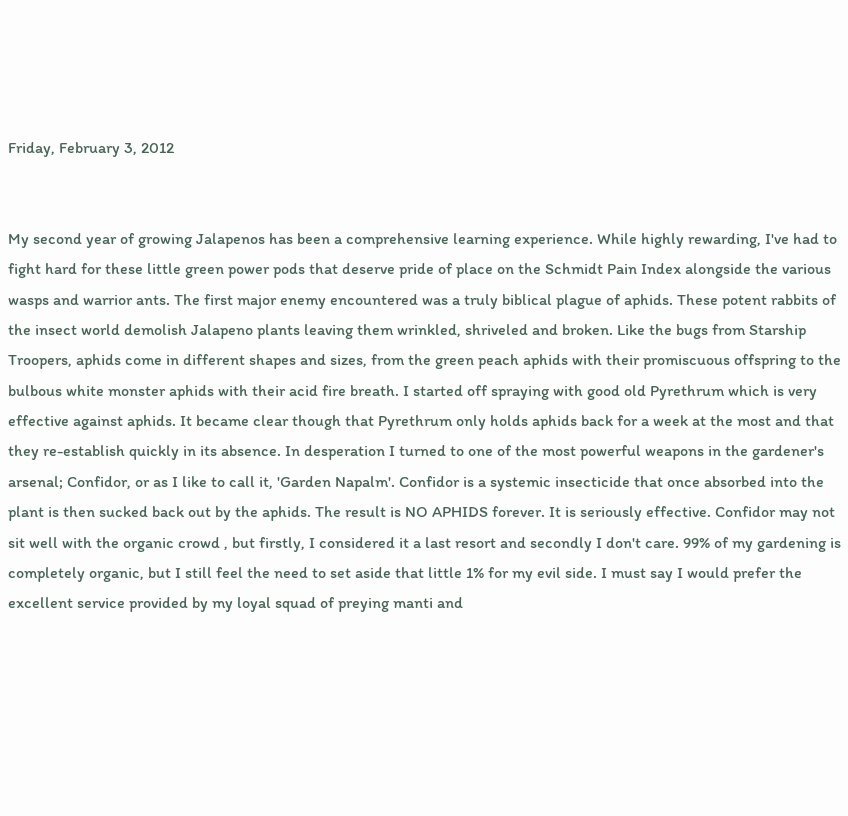Friday, February 3, 2012


My second year of growing Jalapenos has been a comprehensive learning experience. While highly rewarding, I've had to fight hard for these little green power pods that deserve pride of place on the Schmidt Pain Index alongside the various wasps and warrior ants. The first major enemy encountered was a truly biblical plague of aphids. These potent rabbits of the insect world demolish Jalapeno plants leaving them wrinkled, shriveled and broken. Like the bugs from Starship Troopers, aphids come in different shapes and sizes, from the green peach aphids with their promiscuous offspring to the bulbous white monster aphids with their acid fire breath. I started off spraying with good old Pyrethrum which is very effective against aphids. It became clear though that Pyrethrum only holds aphids back for a week at the most and that they re-establish quickly in its absence. In desperation I turned to one of the most powerful weapons in the gardener's arsenal; Confidor, or as I like to call it, 'Garden Napalm'. Confidor is a systemic insecticide that once absorbed into the plant is then sucked back out by the aphids. The result is NO APHIDS forever. It is seriously effective. Confidor may not sit well with the organic crowd , but firstly, I considered it a last resort and secondly I don't care. 99% of my gardening is completely organic, but I still feel the need to set aside that little 1% for my evil side. I must say I would prefer the excellent service provided by my loyal squad of preying manti and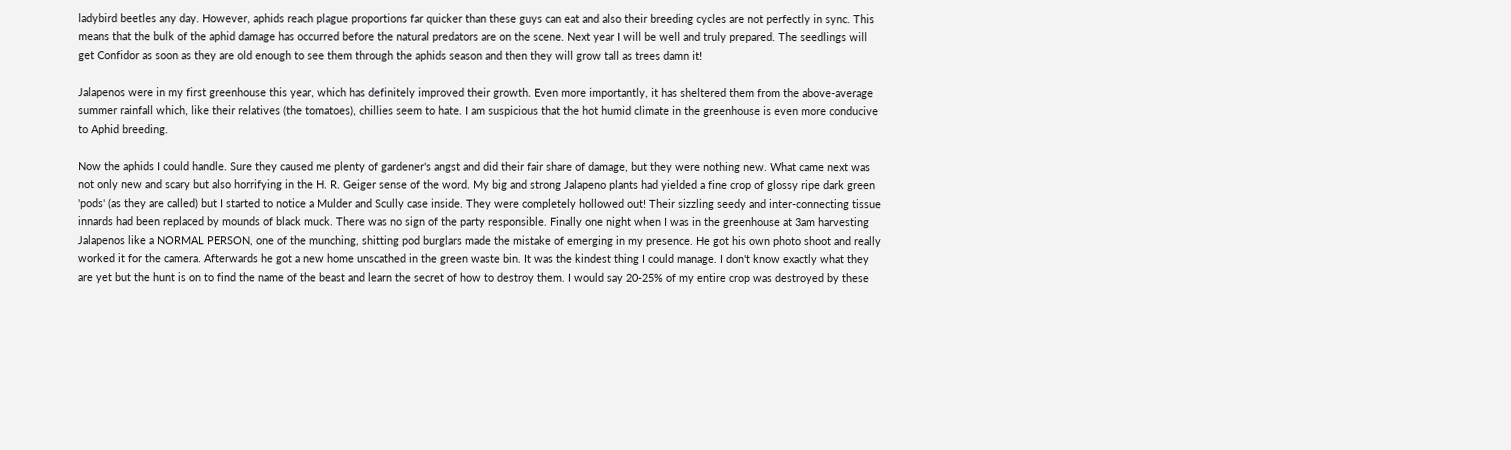ladybird beetles any day. However, aphids reach plague proportions far quicker than these guys can eat and also their breeding cycles are not perfectly in sync. This means that the bulk of the aphid damage has occurred before the natural predators are on the scene. Next year I will be well and truly prepared. The seedlings will get Confidor as soon as they are old enough to see them through the aphids season and then they will grow tall as trees damn it!

Jalapenos were in my first greenhouse this year, which has definitely improved their growth. Even more importantly, it has sheltered them from the above-average summer rainfall which, like their relatives (the tomatoes), chillies seem to hate. I am suspicious that the hot humid climate in the greenhouse is even more conducive to Aphid breeding.

Now the aphids I could handle. Sure they caused me plenty of gardener's angst and did their fair share of damage, but they were nothing new. What came next was not only new and scary but also horrifying in the H. R. Geiger sense of the word. My big and strong Jalapeno plants had yielded a fine crop of glossy ripe dark green 'pods' (as they are called) but I started to notice a Mulder and Scully case inside. They were completely hollowed out! Their sizzling seedy and inter-connecting tissue innards had been replaced by mounds of black muck. There was no sign of the party responsible. Finally one night when I was in the greenhouse at 3am harvesting Jalapenos like a NORMAL PERSON, one of the munching, shitting pod burglars made the mistake of emerging in my presence. He got his own photo shoot and really worked it for the camera. Afterwards he got a new home unscathed in the green waste bin. It was the kindest thing I could manage. I don't know exactly what they are yet but the hunt is on to find the name of the beast and learn the secret of how to destroy them. I would say 20-25% of my entire crop was destroyed by these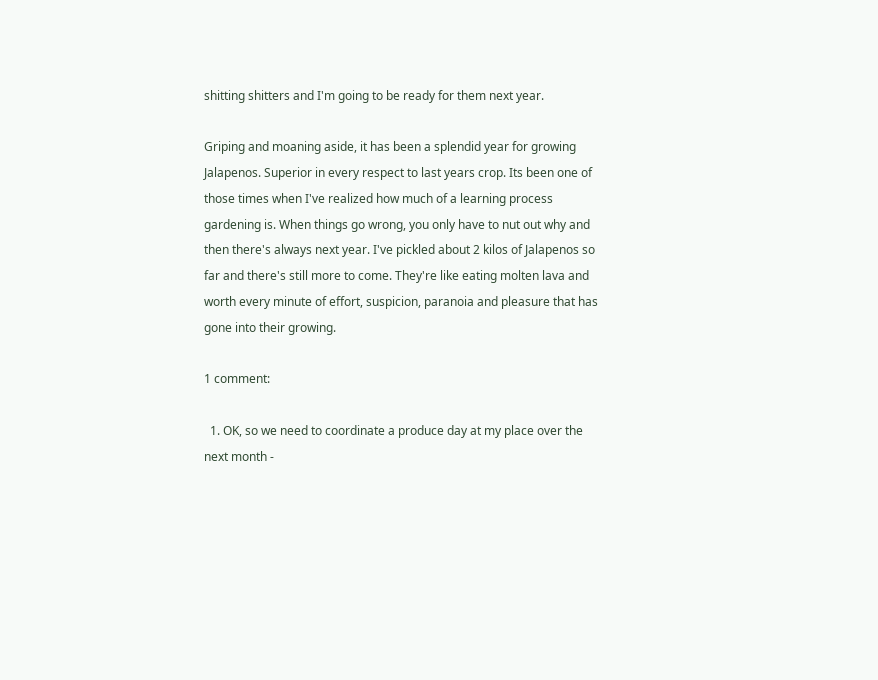shitting shitters and I'm going to be ready for them next year.

Griping and moaning aside, it has been a splendid year for growing Jalapenos. Superior in every respect to last years crop. Its been one of those times when I've realized how much of a learning process gardening is. When things go wrong, you only have to nut out why and then there's always next year. I've pickled about 2 kilos of Jalapenos so far and there's still more to come. They're like eating molten lava and worth every minute of effort, suspicion, paranoia and pleasure that has gone into their growing.

1 comment:

  1. OK, so we need to coordinate a produce day at my place over the next month -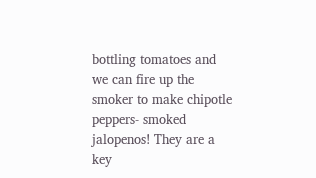bottling tomatoes and we can fire up the smoker to make chipotle peppers- smoked jalopenos! They are a key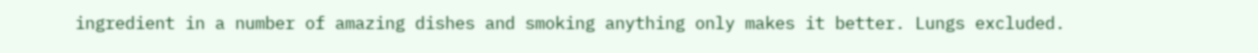ingredient in a number of amazing dishes and smoking anything only makes it better. Lungs excluded.